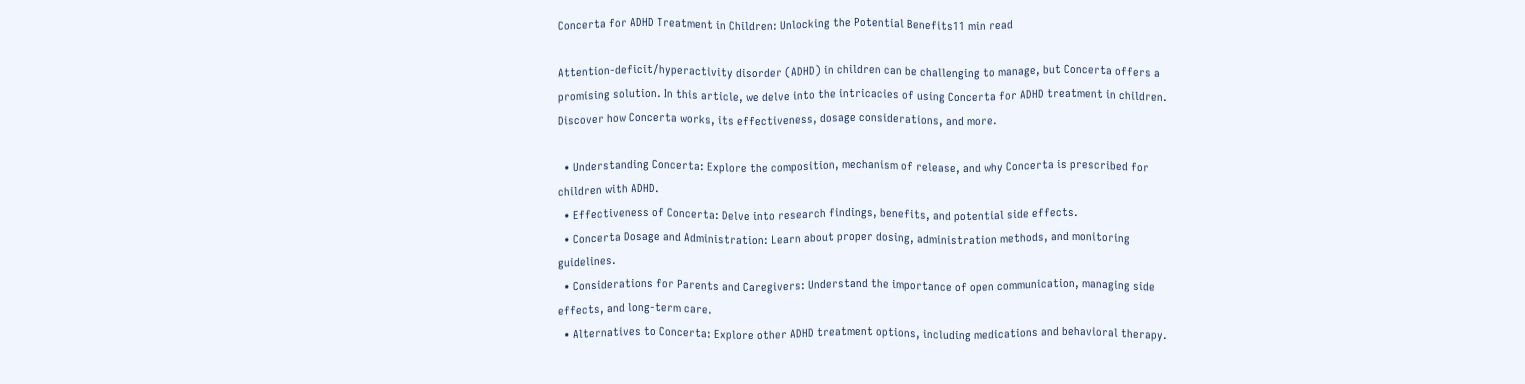Concerta for ADHD Treatment in Children: Unlocking the Potential Benefits11 min read

Attention-deficit/hyperactivity disorder (ADHD) in children can be challenging to manage, but Concerta offers a promising solution. In this article, we delve into the intricacies of using Concerta for ADHD treatment in children. Discover how Concerta works, its effectiveness, dosage considerations, and more.

  • Understanding Concerta: Explore the composition, mechanism of release, and why Concerta is prescribed for children with ADHD.
  • Effectiveness of Concerta: Delve into research findings, benefits, and potential side effects.
  • Concerta Dosage and Administration: Learn about proper dosing, administration methods, and monitoring guidelines.
  • Considerations for Parents and Caregivers: Understand the importance of open communication, managing side effects, and long-term care.
  • Alternatives to Concerta: Explore other ADHD treatment options, including medications and behavioral therapy.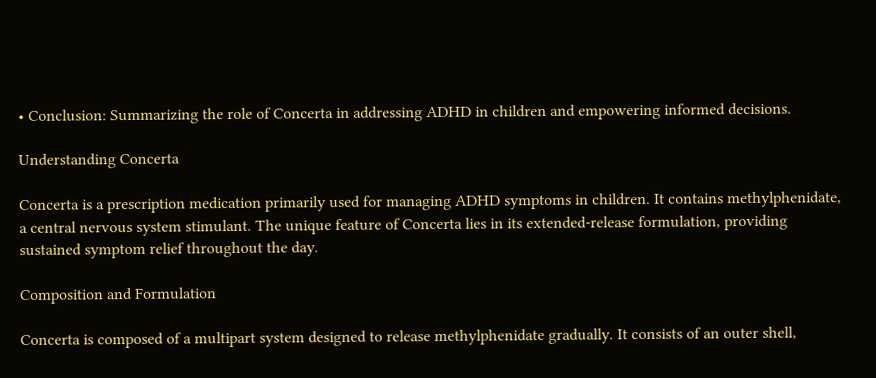• Conclusion: Summarizing the role of Concerta in addressing ADHD in children and empowering informed decisions.

Understanding Concerta

Concerta is a prescription medication primarily used for managing ADHD symptoms in children. It contains methylphenidate, a central nervous system stimulant. The unique feature of Concerta lies in its extended-release formulation, providing sustained symptom relief throughout the day.

Composition and Formulation

Concerta is composed of a multipart system designed to release methylphenidate gradually. It consists of an outer shell,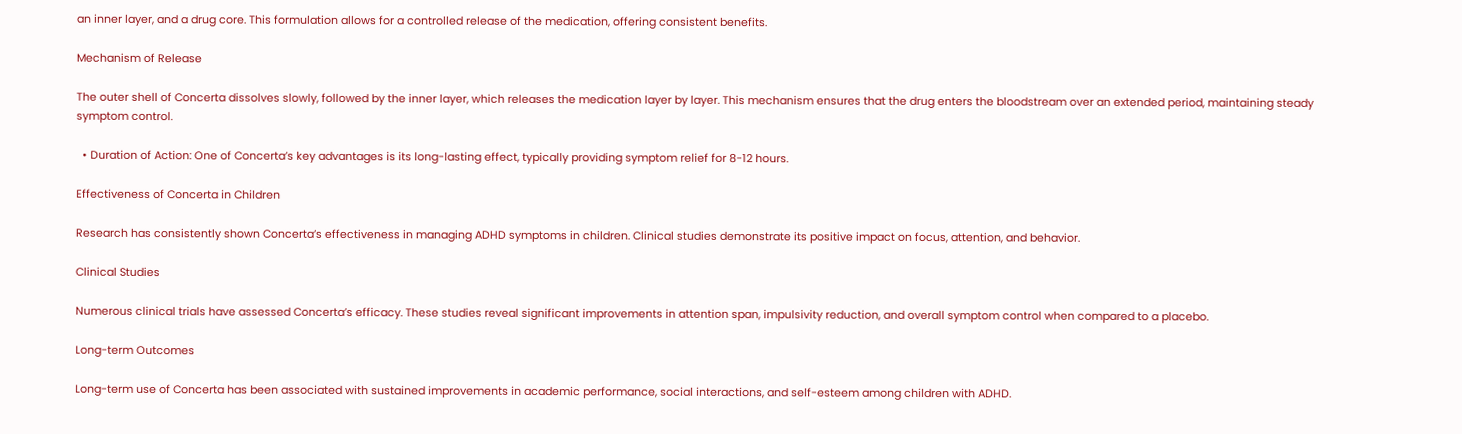an inner layer, and a drug core. This formulation allows for a controlled release of the medication, offering consistent benefits.

Mechanism of Release

The outer shell of Concerta dissolves slowly, followed by the inner layer, which releases the medication layer by layer. This mechanism ensures that the drug enters the bloodstream over an extended period, maintaining steady symptom control.

  • Duration of Action: One of Concerta’s key advantages is its long-lasting effect, typically providing symptom relief for 8-12 hours.

Effectiveness of Concerta in Children

Research has consistently shown Concerta’s effectiveness in managing ADHD symptoms in children. Clinical studies demonstrate its positive impact on focus, attention, and behavior.

Clinical Studies

Numerous clinical trials have assessed Concerta’s efficacy. These studies reveal significant improvements in attention span, impulsivity reduction, and overall symptom control when compared to a placebo.

Long-term Outcomes

Long-term use of Concerta has been associated with sustained improvements in academic performance, social interactions, and self-esteem among children with ADHD.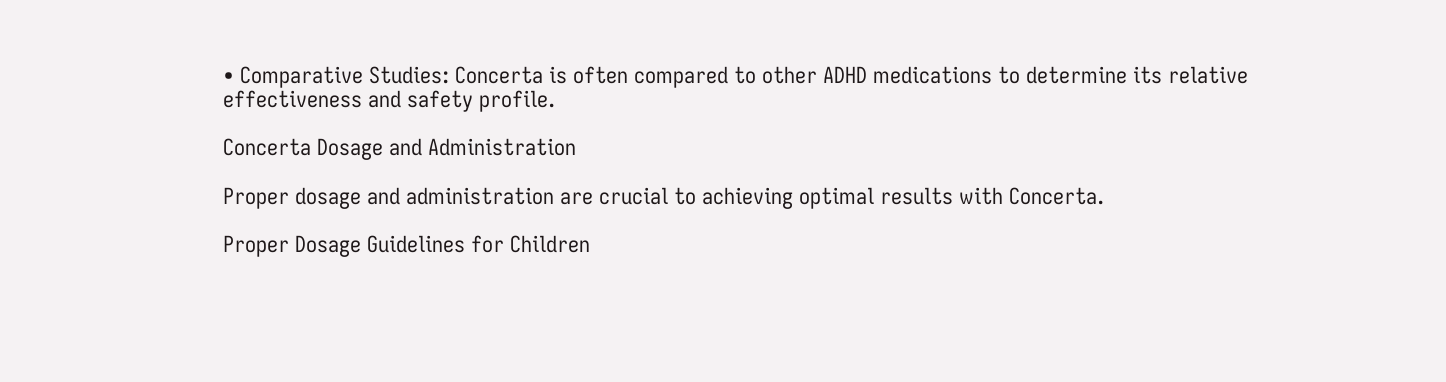• Comparative Studies: Concerta is often compared to other ADHD medications to determine its relative effectiveness and safety profile.

Concerta Dosage and Administration

Proper dosage and administration are crucial to achieving optimal results with Concerta.

Proper Dosage Guidelines for Children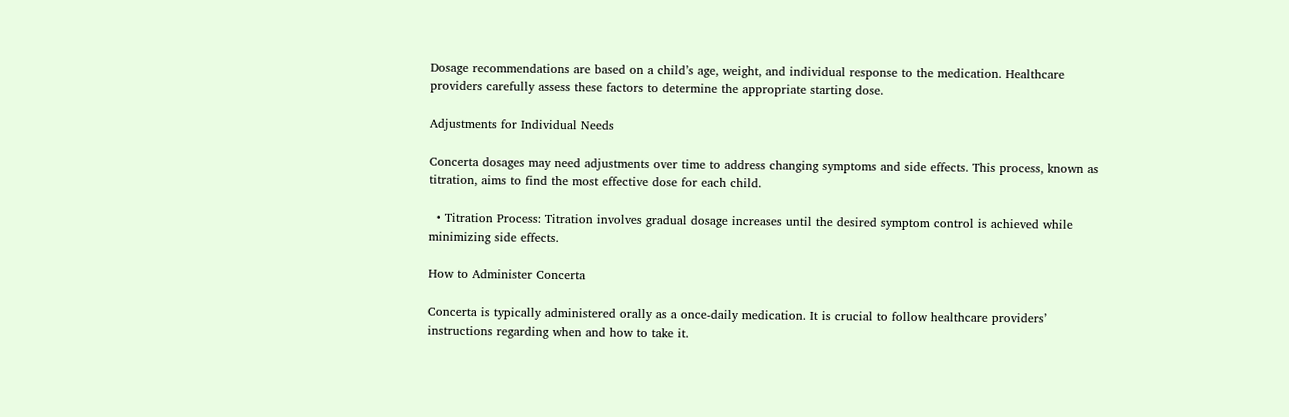Dosage recommendations are based on a child’s age, weight, and individual response to the medication. Healthcare providers carefully assess these factors to determine the appropriate starting dose.

Adjustments for Individual Needs

Concerta dosages may need adjustments over time to address changing symptoms and side effects. This process, known as titration, aims to find the most effective dose for each child.

  • Titration Process: Titration involves gradual dosage increases until the desired symptom control is achieved while minimizing side effects.

How to Administer Concerta

Concerta is typically administered orally as a once-daily medication. It is crucial to follow healthcare providers’ instructions regarding when and how to take it.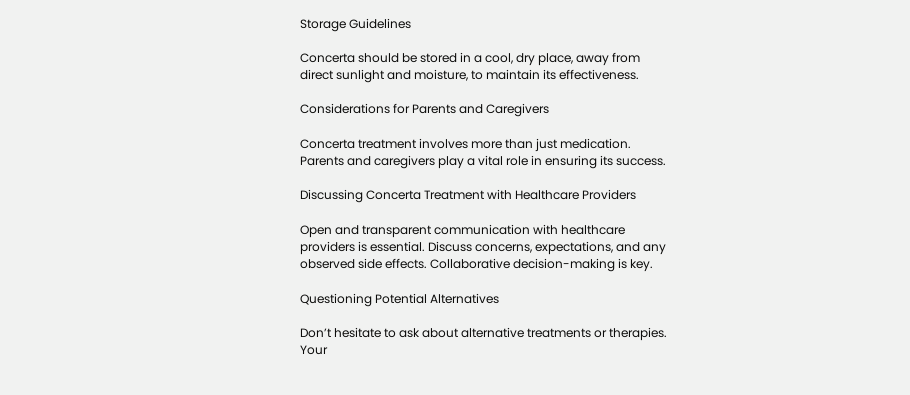Storage Guidelines

Concerta should be stored in a cool, dry place, away from direct sunlight and moisture, to maintain its effectiveness.

Considerations for Parents and Caregivers

Concerta treatment involves more than just medication. Parents and caregivers play a vital role in ensuring its success.

Discussing Concerta Treatment with Healthcare Providers

Open and transparent communication with healthcare providers is essential. Discuss concerns, expectations, and any observed side effects. Collaborative decision-making is key.

Questioning Potential Alternatives

Don’t hesitate to ask about alternative treatments or therapies. Your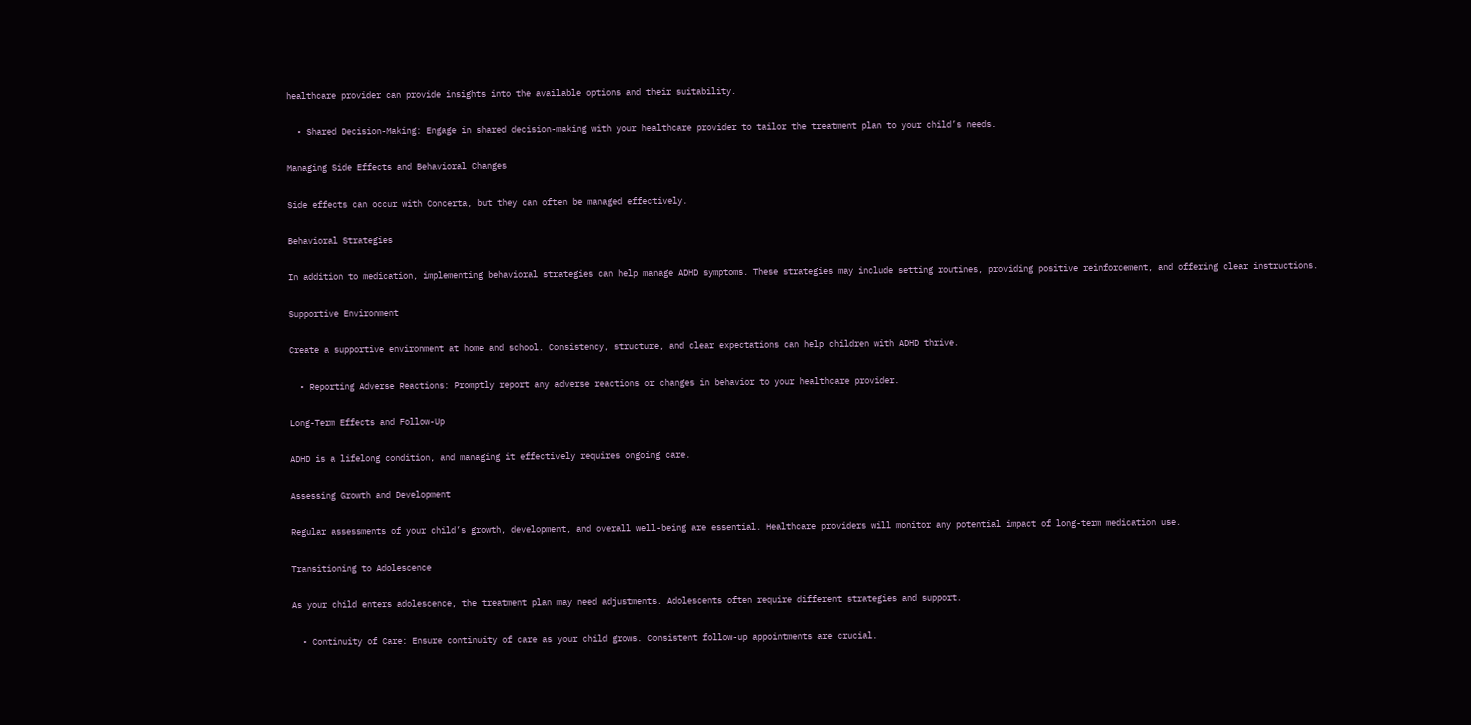healthcare provider can provide insights into the available options and their suitability.

  • Shared Decision-Making: Engage in shared decision-making with your healthcare provider to tailor the treatment plan to your child’s needs.

Managing Side Effects and Behavioral Changes

Side effects can occur with Concerta, but they can often be managed effectively.

Behavioral Strategies

In addition to medication, implementing behavioral strategies can help manage ADHD symptoms. These strategies may include setting routines, providing positive reinforcement, and offering clear instructions.

Supportive Environment

Create a supportive environment at home and school. Consistency, structure, and clear expectations can help children with ADHD thrive.

  • Reporting Adverse Reactions: Promptly report any adverse reactions or changes in behavior to your healthcare provider.

Long-Term Effects and Follow-Up

ADHD is a lifelong condition, and managing it effectively requires ongoing care.

Assessing Growth and Development

Regular assessments of your child’s growth, development, and overall well-being are essential. Healthcare providers will monitor any potential impact of long-term medication use.

Transitioning to Adolescence

As your child enters adolescence, the treatment plan may need adjustments. Adolescents often require different strategies and support.

  • Continuity of Care: Ensure continuity of care as your child grows. Consistent follow-up appointments are crucial.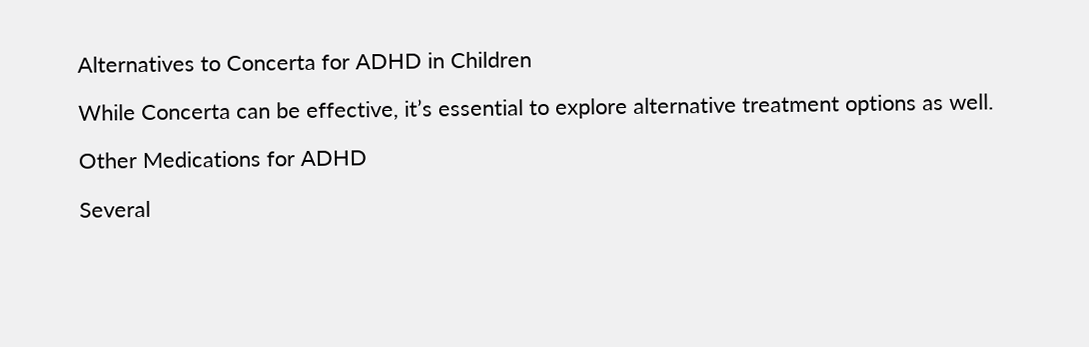Alternatives to Concerta for ADHD in Children

While Concerta can be effective, it’s essential to explore alternative treatment options as well.

Other Medications for ADHD

Several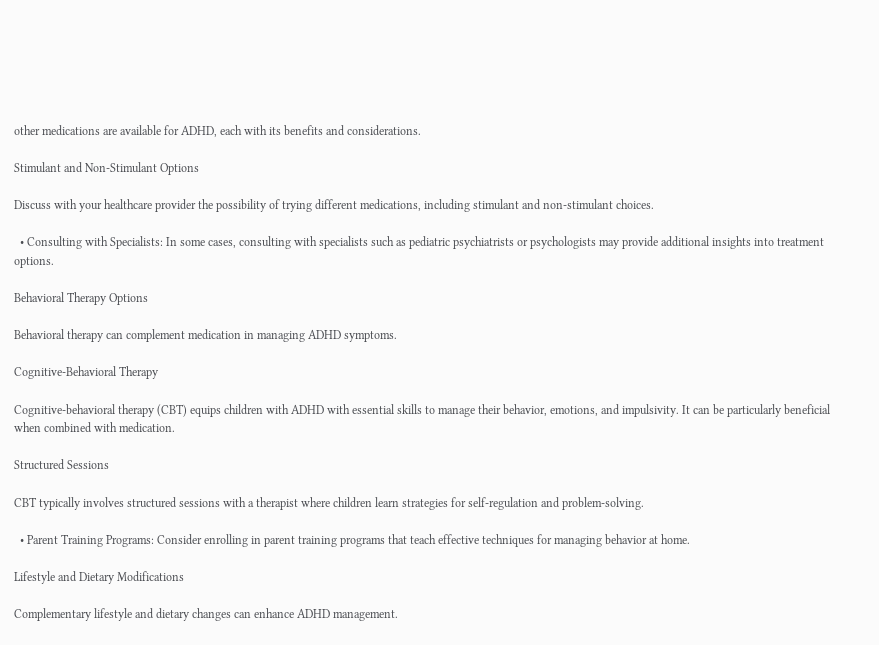other medications are available for ADHD, each with its benefits and considerations.

Stimulant and Non-Stimulant Options

Discuss with your healthcare provider the possibility of trying different medications, including stimulant and non-stimulant choices.

  • Consulting with Specialists: In some cases, consulting with specialists such as pediatric psychiatrists or psychologists may provide additional insights into treatment options.

Behavioral Therapy Options

Behavioral therapy can complement medication in managing ADHD symptoms.

Cognitive-Behavioral Therapy

Cognitive-behavioral therapy (CBT) equips children with ADHD with essential skills to manage their behavior, emotions, and impulsivity. It can be particularly beneficial when combined with medication.

Structured Sessions

CBT typically involves structured sessions with a therapist where children learn strategies for self-regulation and problem-solving.

  • Parent Training Programs: Consider enrolling in parent training programs that teach effective techniques for managing behavior at home.

Lifestyle and Dietary Modifications

Complementary lifestyle and dietary changes can enhance ADHD management.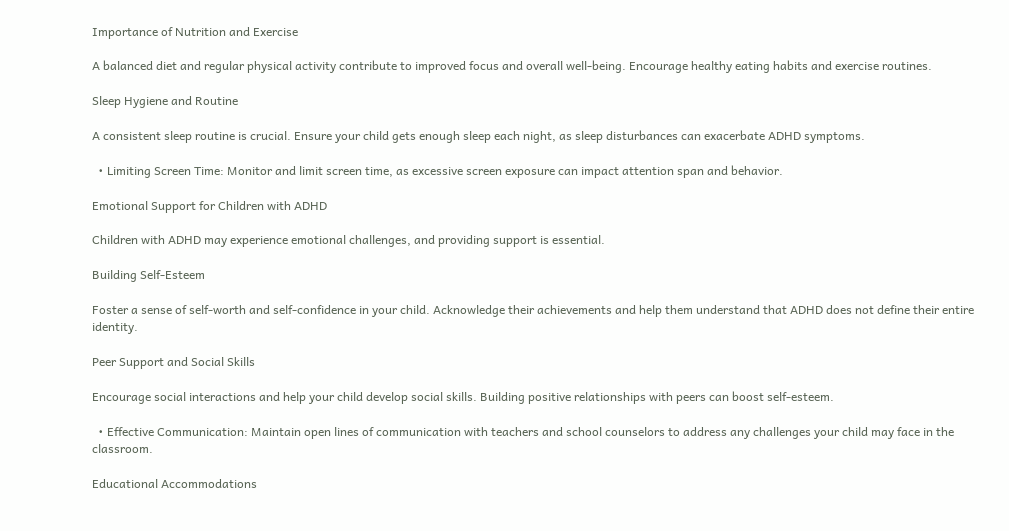Importance of Nutrition and Exercise

A balanced diet and regular physical activity contribute to improved focus and overall well-being. Encourage healthy eating habits and exercise routines.

Sleep Hygiene and Routine

A consistent sleep routine is crucial. Ensure your child gets enough sleep each night, as sleep disturbances can exacerbate ADHD symptoms.

  • Limiting Screen Time: Monitor and limit screen time, as excessive screen exposure can impact attention span and behavior.

Emotional Support for Children with ADHD

Children with ADHD may experience emotional challenges, and providing support is essential.

Building Self-Esteem

Foster a sense of self-worth and self-confidence in your child. Acknowledge their achievements and help them understand that ADHD does not define their entire identity.

Peer Support and Social Skills

Encourage social interactions and help your child develop social skills. Building positive relationships with peers can boost self-esteem.

  • Effective Communication: Maintain open lines of communication with teachers and school counselors to address any challenges your child may face in the classroom.

Educational Accommodations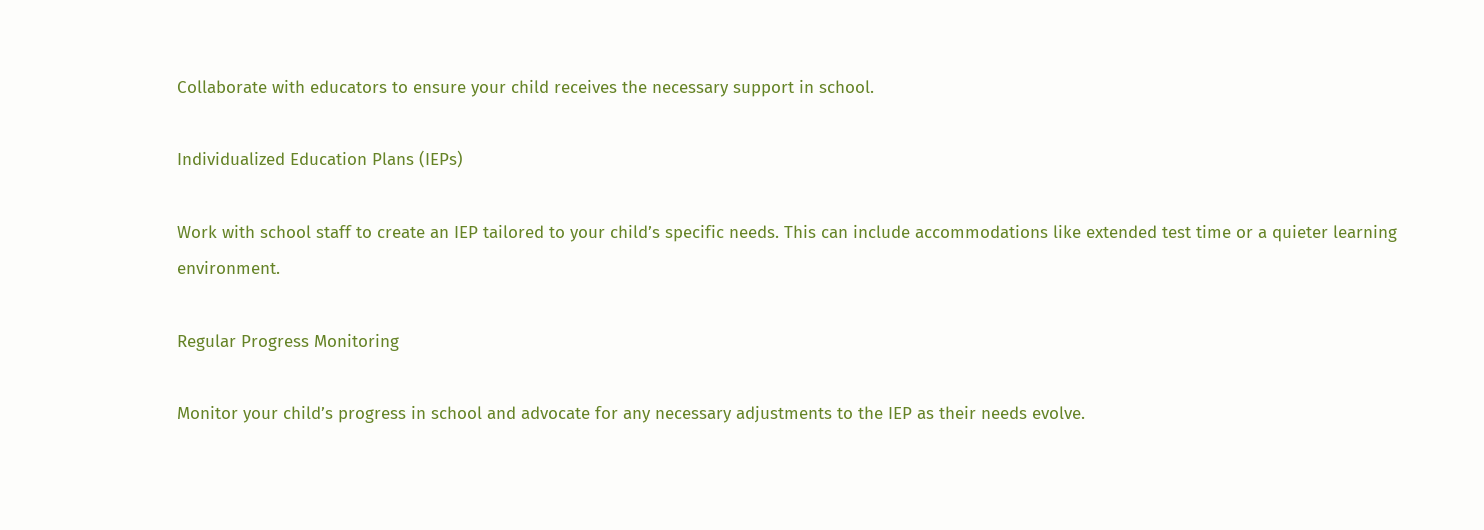Collaborate with educators to ensure your child receives the necessary support in school.

Individualized Education Plans (IEPs)

Work with school staff to create an IEP tailored to your child’s specific needs. This can include accommodations like extended test time or a quieter learning environment.

Regular Progress Monitoring

Monitor your child’s progress in school and advocate for any necessary adjustments to the IEP as their needs evolve.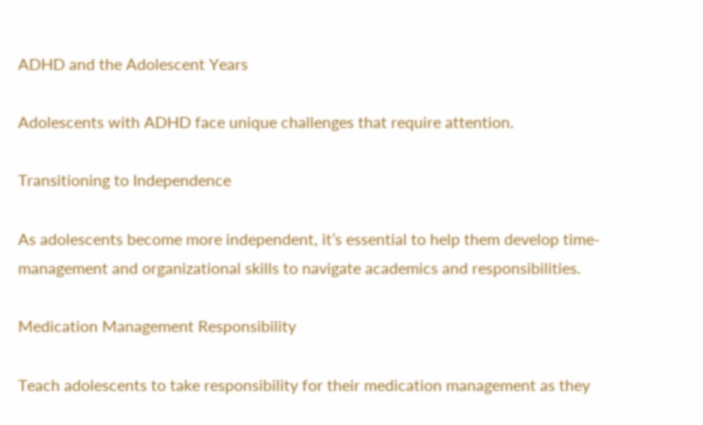ADHD and the Adolescent Years

Adolescents with ADHD face unique challenges that require attention.

Transitioning to Independence

As adolescents become more independent, it’s essential to help them develop time-management and organizational skills to navigate academics and responsibilities.

Medication Management Responsibility

Teach adolescents to take responsibility for their medication management as they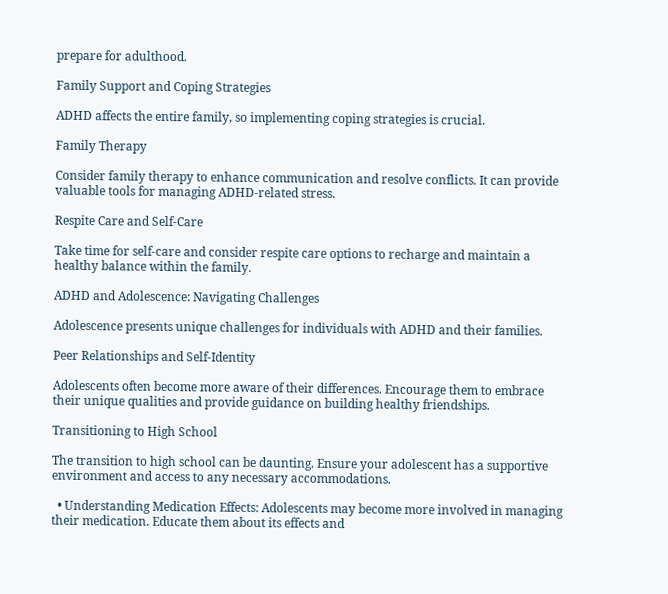prepare for adulthood.

Family Support and Coping Strategies

ADHD affects the entire family, so implementing coping strategies is crucial.

Family Therapy

Consider family therapy to enhance communication and resolve conflicts. It can provide valuable tools for managing ADHD-related stress.

Respite Care and Self-Care

Take time for self-care and consider respite care options to recharge and maintain a healthy balance within the family.

ADHD and Adolescence: Navigating Challenges

Adolescence presents unique challenges for individuals with ADHD and their families.

Peer Relationships and Self-Identity

Adolescents often become more aware of their differences. Encourage them to embrace their unique qualities and provide guidance on building healthy friendships.

Transitioning to High School

The transition to high school can be daunting. Ensure your adolescent has a supportive environment and access to any necessary accommodations.

  • Understanding Medication Effects: Adolescents may become more involved in managing their medication. Educate them about its effects and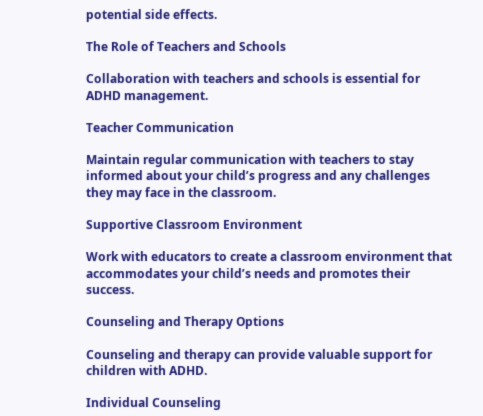potential side effects.

The Role of Teachers and Schools

Collaboration with teachers and schools is essential for ADHD management.

Teacher Communication

Maintain regular communication with teachers to stay informed about your child’s progress and any challenges they may face in the classroom.

Supportive Classroom Environment

Work with educators to create a classroom environment that accommodates your child’s needs and promotes their success.

Counseling and Therapy Options

Counseling and therapy can provide valuable support for children with ADHD.

Individual Counseling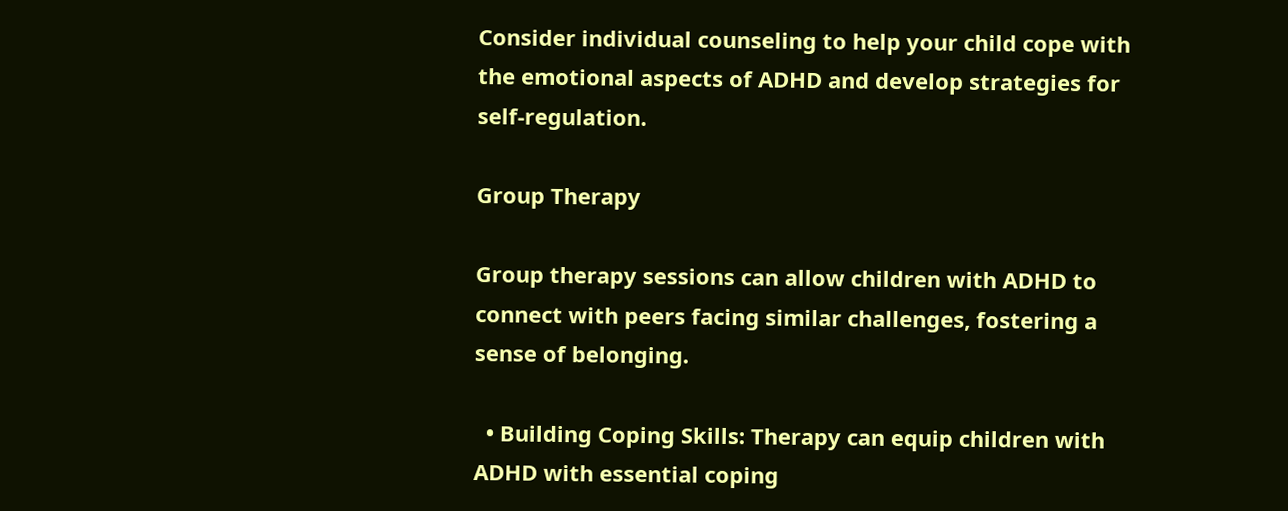Consider individual counseling to help your child cope with the emotional aspects of ADHD and develop strategies for self-regulation.

Group Therapy

Group therapy sessions can allow children with ADHD to connect with peers facing similar challenges, fostering a sense of belonging.

  • Building Coping Skills: Therapy can equip children with ADHD with essential coping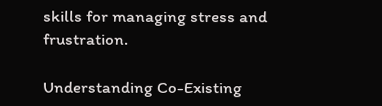skills for managing stress and frustration.

Understanding Co-Existing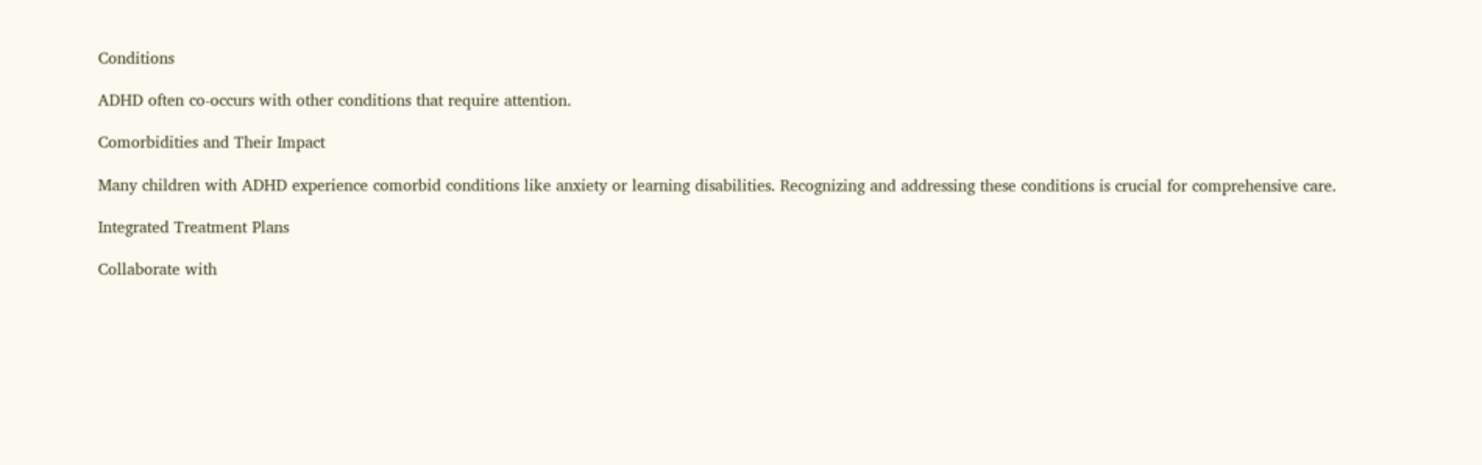Conditions

ADHD often co-occurs with other conditions that require attention.

Comorbidities and Their Impact

Many children with ADHD experience comorbid conditions like anxiety or learning disabilities. Recognizing and addressing these conditions is crucial for comprehensive care.

Integrated Treatment Plans

Collaborate with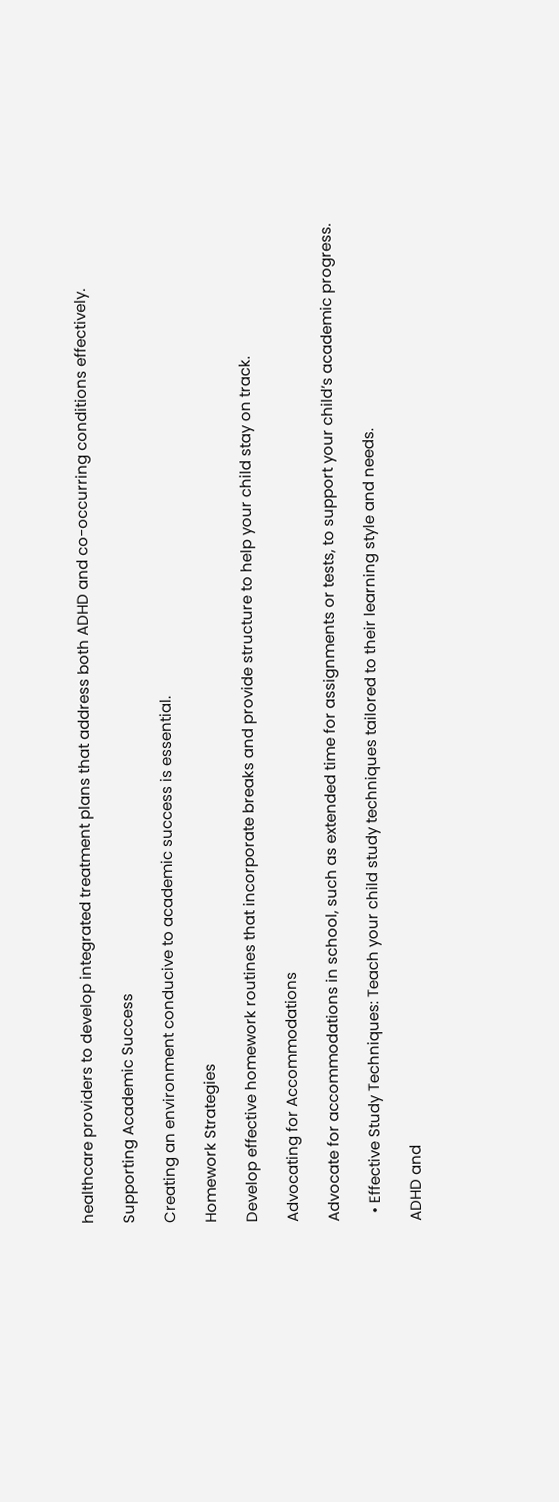healthcare providers to develop integrated treatment plans that address both ADHD and co-occurring conditions effectively.

Supporting Academic Success

Creating an environment conducive to academic success is essential.

Homework Strategies

Develop effective homework routines that incorporate breaks and provide structure to help your child stay on track.

Advocating for Accommodations

Advocate for accommodations in school, such as extended time for assignments or tests, to support your child’s academic progress.

  • Effective Study Techniques: Teach your child study techniques tailored to their learning style and needs.

ADHD and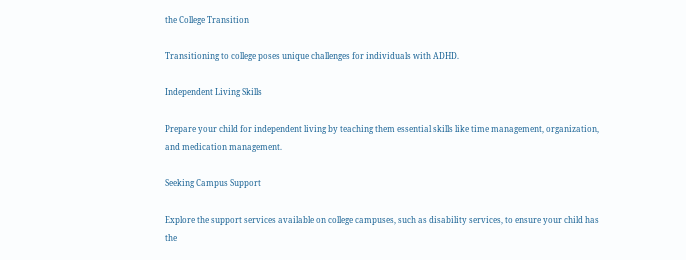the College Transition

Transitioning to college poses unique challenges for individuals with ADHD.

Independent Living Skills

Prepare your child for independent living by teaching them essential skills like time management, organization, and medication management.

Seeking Campus Support

Explore the support services available on college campuses, such as disability services, to ensure your child has the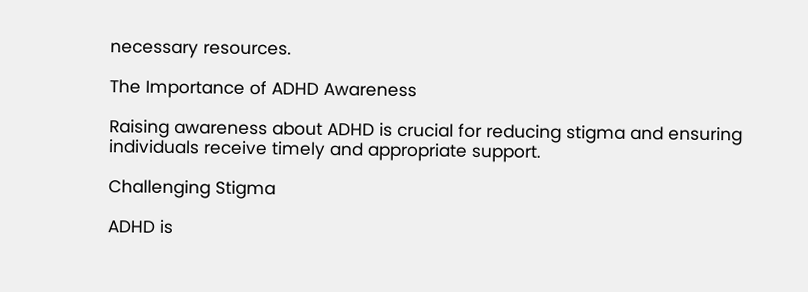necessary resources.

The Importance of ADHD Awareness

Raising awareness about ADHD is crucial for reducing stigma and ensuring individuals receive timely and appropriate support.

Challenging Stigma

ADHD is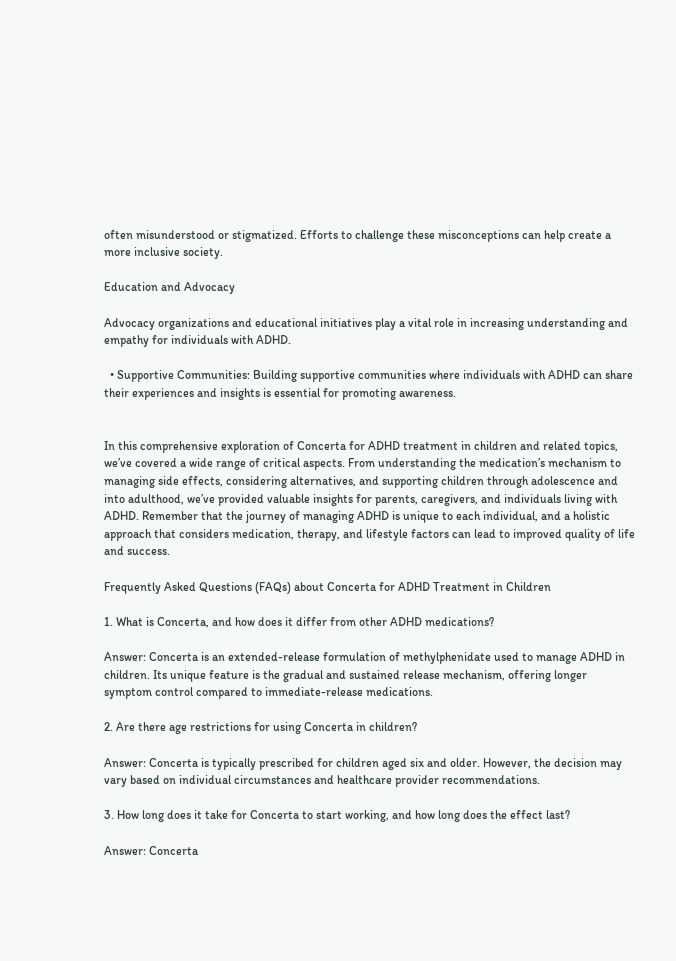often misunderstood or stigmatized. Efforts to challenge these misconceptions can help create a more inclusive society.

Education and Advocacy

Advocacy organizations and educational initiatives play a vital role in increasing understanding and empathy for individuals with ADHD.

  • Supportive Communities: Building supportive communities where individuals with ADHD can share their experiences and insights is essential for promoting awareness.


In this comprehensive exploration of Concerta for ADHD treatment in children and related topics, we’ve covered a wide range of critical aspects. From understanding the medication’s mechanism to managing side effects, considering alternatives, and supporting children through adolescence and into adulthood, we’ve provided valuable insights for parents, caregivers, and individuals living with ADHD. Remember that the journey of managing ADHD is unique to each individual, and a holistic approach that considers medication, therapy, and lifestyle factors can lead to improved quality of life and success.

Frequently Asked Questions (FAQs) about Concerta for ADHD Treatment in Children

1. What is Concerta, and how does it differ from other ADHD medications?

Answer: Concerta is an extended-release formulation of methylphenidate used to manage ADHD in children. Its unique feature is the gradual and sustained release mechanism, offering longer symptom control compared to immediate-release medications.

2. Are there age restrictions for using Concerta in children?

Answer: Concerta is typically prescribed for children aged six and older. However, the decision may vary based on individual circumstances and healthcare provider recommendations.

3. How long does it take for Concerta to start working, and how long does the effect last?

Answer: Concerta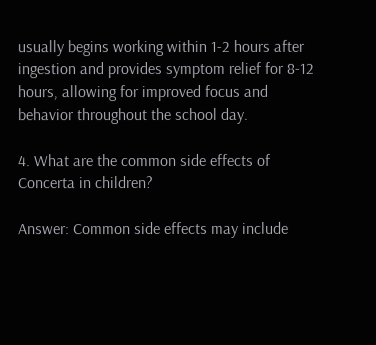usually begins working within 1-2 hours after ingestion and provides symptom relief for 8-12 hours, allowing for improved focus and behavior throughout the school day.

4. What are the common side effects of Concerta in children?

Answer: Common side effects may include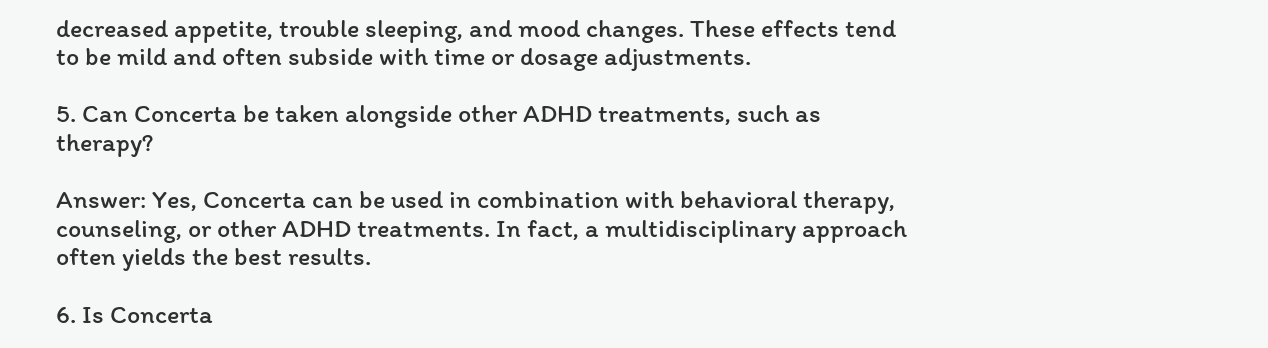decreased appetite, trouble sleeping, and mood changes. These effects tend to be mild and often subside with time or dosage adjustments.

5. Can Concerta be taken alongside other ADHD treatments, such as therapy?

Answer: Yes, Concerta can be used in combination with behavioral therapy, counseling, or other ADHD treatments. In fact, a multidisciplinary approach often yields the best results.

6. Is Concerta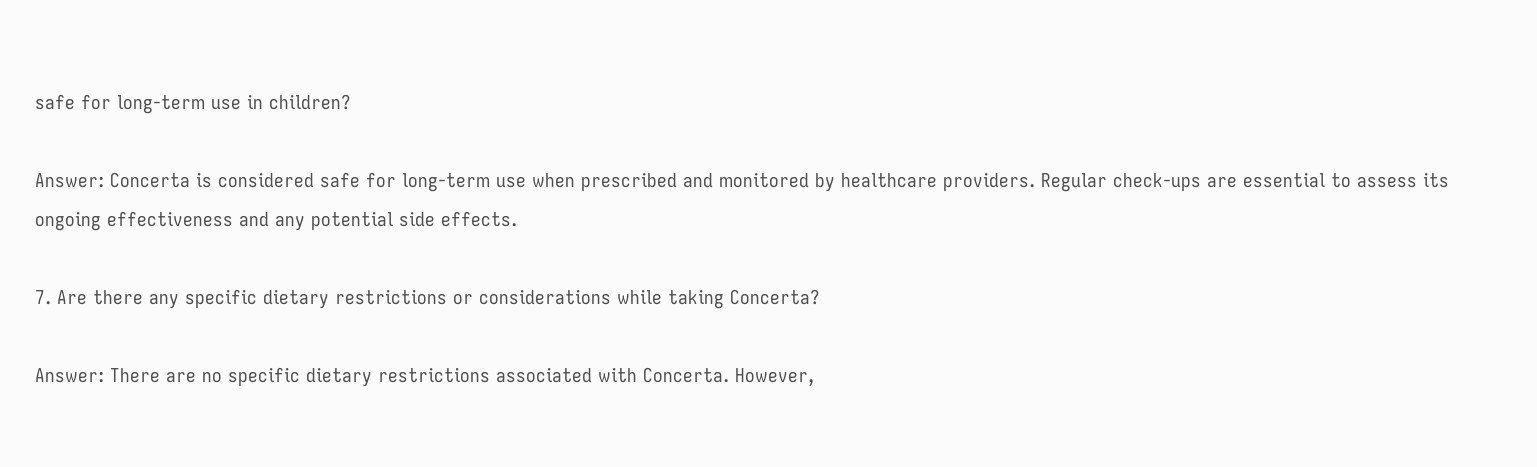safe for long-term use in children?

Answer: Concerta is considered safe for long-term use when prescribed and monitored by healthcare providers. Regular check-ups are essential to assess its ongoing effectiveness and any potential side effects.

7. Are there any specific dietary restrictions or considerations while taking Concerta?

Answer: There are no specific dietary restrictions associated with Concerta. However,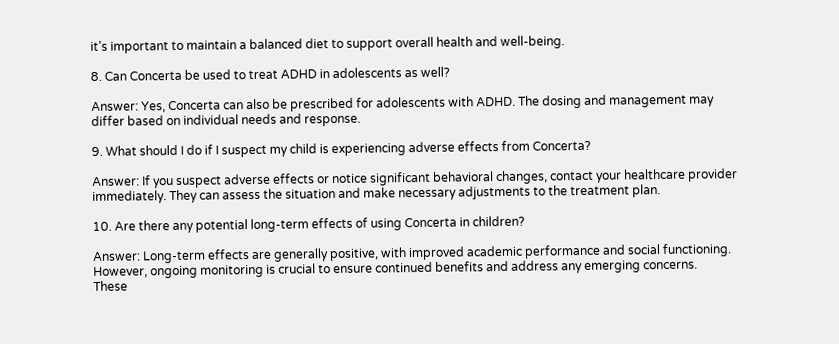it’s important to maintain a balanced diet to support overall health and well-being.

8. Can Concerta be used to treat ADHD in adolescents as well?

Answer: Yes, Concerta can also be prescribed for adolescents with ADHD. The dosing and management may differ based on individual needs and response.

9. What should I do if I suspect my child is experiencing adverse effects from Concerta?

Answer: If you suspect adverse effects or notice significant behavioral changes, contact your healthcare provider immediately. They can assess the situation and make necessary adjustments to the treatment plan.

10. Are there any potential long-term effects of using Concerta in children?

Answer: Long-term effects are generally positive, with improved academic performance and social functioning. However, ongoing monitoring is crucial to ensure continued benefits and address any emerging concerns.
These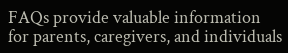FAQs provide valuable information for parents, caregivers, and individuals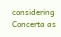considering Concerta as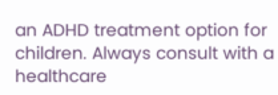an ADHD treatment option for children. Always consult with a healthcare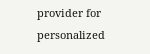provider for personalized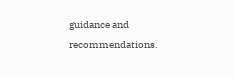guidance and recommendations.